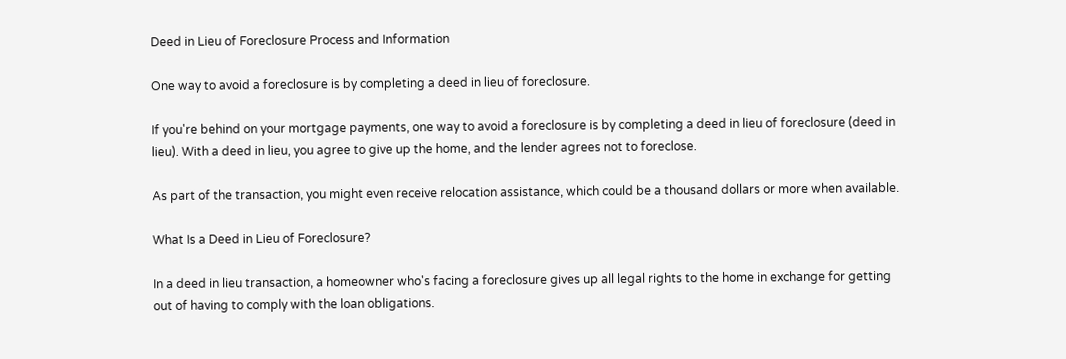Deed in Lieu of Foreclosure Process and Information

One way to avoid a foreclosure is by completing a deed in lieu of foreclosure.

If you're behind on your mortgage payments, one way to avoid a foreclosure is by completing a deed in lieu of foreclosure (deed in lieu). With a deed in lieu, you agree to give up the home, and the lender agrees not to foreclose.

As part of the transaction, you might even receive relocation assistance, which could be a thousand dollars or more when available.

What Is a Deed in Lieu of Foreclosure?

In a deed in lieu transaction, a homeowner who's facing a foreclosure gives up all legal rights to the home in exchange for getting out of having to comply with the loan obligations.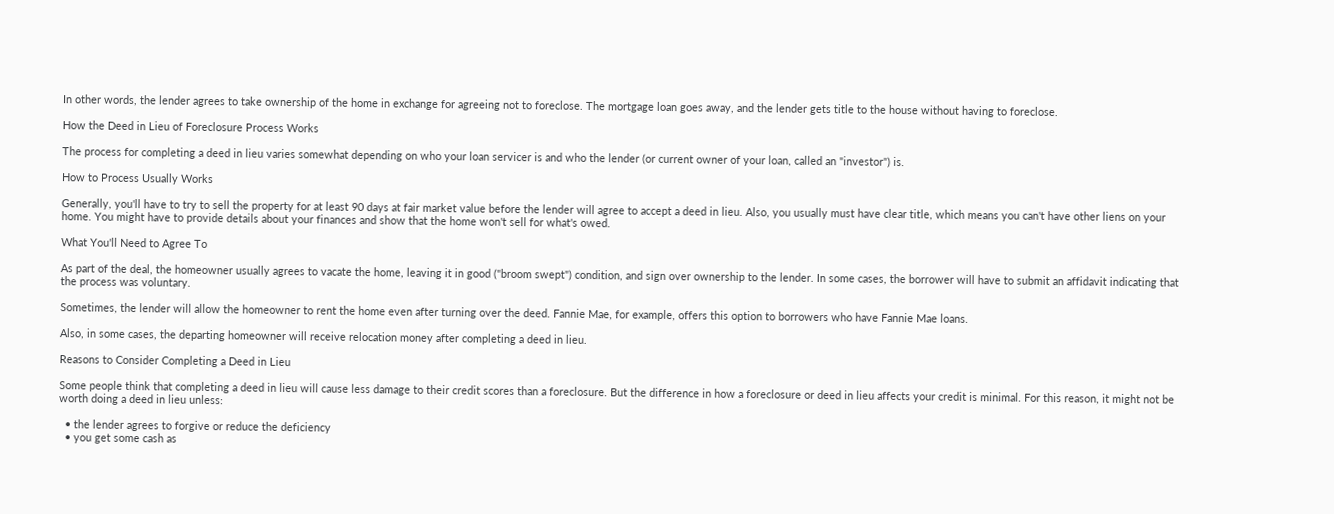In other words, the lender agrees to take ownership of the home in exchange for agreeing not to foreclose. The mortgage loan goes away, and the lender gets title to the house without having to foreclose.

How the Deed in Lieu of Foreclosure Process Works

The process for completing a deed in lieu varies somewhat depending on who your loan servicer is and who the lender (or current owner of your loan, called an "investor") is.

How to Process Usually Works

Generally, you'll have to try to sell the property for at least 90 days at fair market value before the lender will agree to accept a deed in lieu. Also, you usually must have clear title, which means you can't have other liens on your home. You might have to provide details about your finances and show that the home won't sell for what's owed.

What You'll Need to Agree To

As part of the deal, the homeowner usually agrees to vacate the home, leaving it in good ("broom swept") condition, and sign over ownership to the lender. In some cases, the borrower will have to submit an affidavit indicating that the process was voluntary.

Sometimes, the lender will allow the homeowner to rent the home even after turning over the deed. Fannie Mae, for example, offers this option to borrowers who have Fannie Mae loans.

Also, in some cases, the departing homeowner will receive relocation money after completing a deed in lieu.

Reasons to Consider Completing a Deed in Lieu

Some people think that completing a deed in lieu will cause less damage to their credit scores than a foreclosure. But the difference in how a foreclosure or deed in lieu affects your credit is minimal. For this reason, it might not be worth doing a deed in lieu unless:

  • the lender agrees to forgive or reduce the deficiency
  • you get some cash as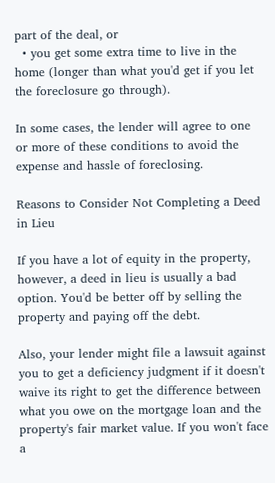part of the deal, or
  • you get some extra time to live in the home (longer than what you'd get if you let the foreclosure go through).

In some cases, the lender will agree to one or more of these conditions to avoid the expense and hassle of foreclosing.

Reasons to Consider Not Completing a Deed in Lieu

If you have a lot of equity in the property, however, a deed in lieu is usually a bad option. You'd be better off by selling the property and paying off the debt.

Also, your lender might file a lawsuit against you to get a deficiency judgment if it doesn't waive its right to get the difference between what you owe on the mortgage loan and the property's fair market value. If you won't face a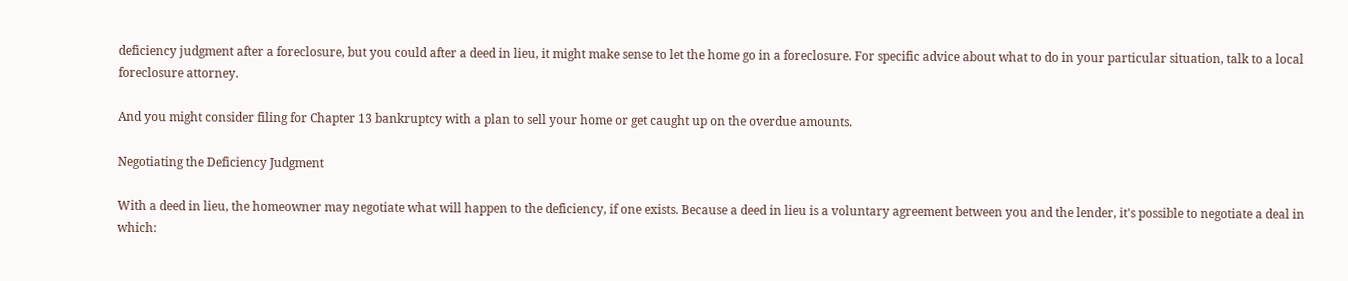deficiency judgment after a foreclosure, but you could after a deed in lieu, it might make sense to let the home go in a foreclosure. For specific advice about what to do in your particular situation, talk to a local foreclosure attorney.

And you might consider filing for Chapter 13 bankruptcy with a plan to sell your home or get caught up on the overdue amounts.

Negotiating the Deficiency Judgment

With a deed in lieu, the homeowner may negotiate what will happen to the deficiency, if one exists. Because a deed in lieu is a voluntary agreement between you and the lender, it's possible to negotiate a deal in which: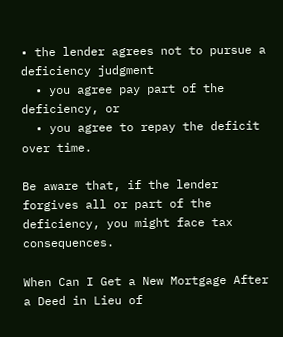• the lender agrees not to pursue a deficiency judgment
  • you agree pay part of the deficiency, or
  • you agree to repay the deficit over time.

Be aware that, if the lender forgives all or part of the deficiency, you might face tax consequences.

When Can I Get a New Mortgage After a Deed in Lieu of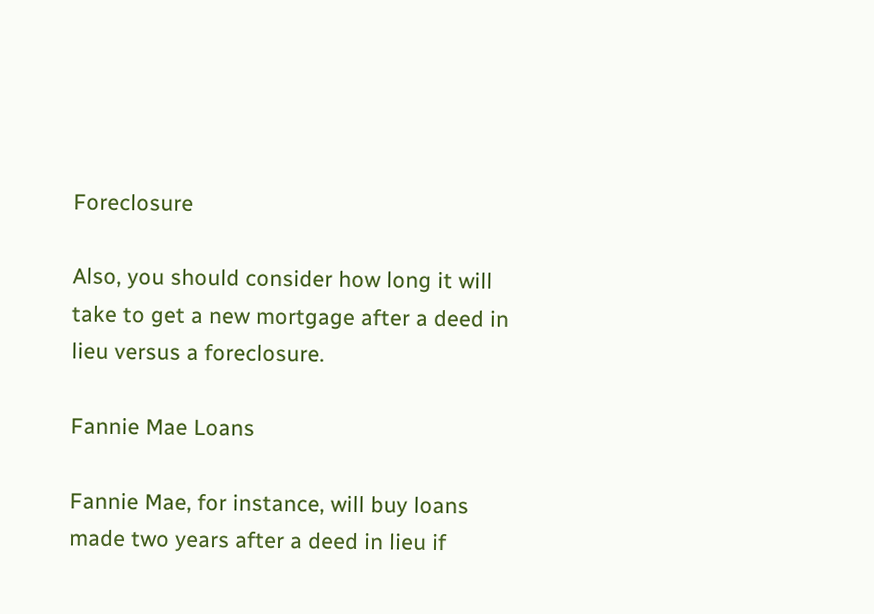Foreclosure

Also, you should consider how long it will take to get a new mortgage after a deed in lieu versus a foreclosure.

Fannie Mae Loans

Fannie Mae, for instance, will buy loans made two years after a deed in lieu if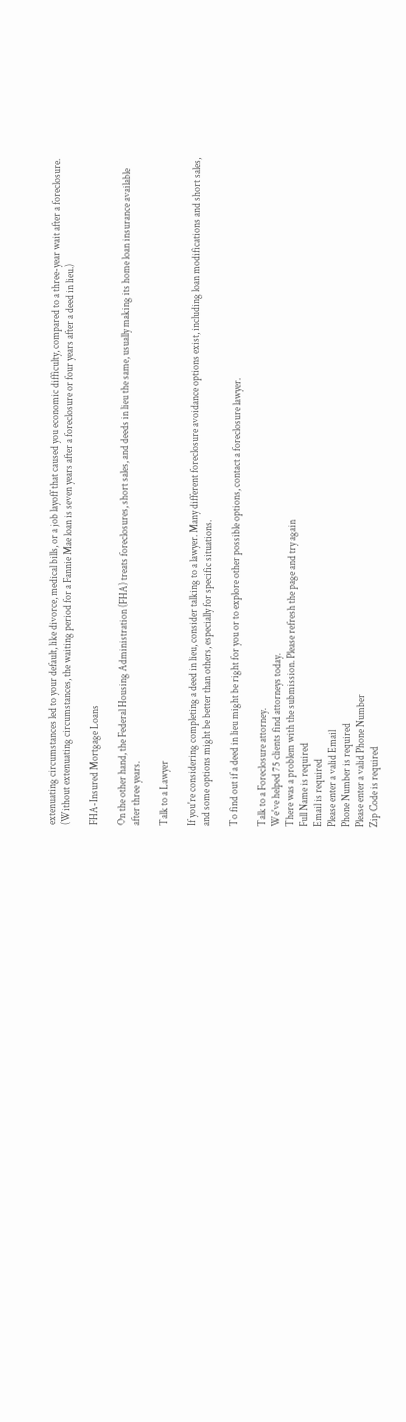extenuating circumstances led to your default, like divorce, medical bills, or a job layoff that caused you economic difficulty, compared to a three-year wait after a foreclosure. (Without extenuating circumstances, the waiting period for a Fannie Mae loan is seven years after a foreclosure or four years after a deed in lieu.)

FHA-Insured Mortgage Loans

On the other hand, the Federal Housing Administration (FHA) treats foreclosures, short sales, and deeds in lieu the same, usually making its home loan insurance available after three years.

Talk to a Lawyer

If you're considering completing a deed in lieu, consider talking to a lawyer. Many different foreclosure avoidance options exist, including loan modifications and short sales, and some options might be better than others, especially for specific situations.

To find out if a deed in lieu might be right for you or to explore other possible options, contact a foreclosure lawyer.

Talk to a Foreclosure attorney.
We've helped 75 clients find attorneys today.
There was a problem with the submission. Please refresh the page and try again
Full Name is required
Email is required
Please enter a valid Email
Phone Number is required
Please enter a valid Phone Number
Zip Code is required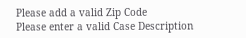Please add a valid Zip Code
Please enter a valid Case Description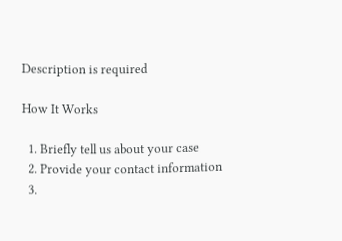Description is required

How It Works

  1. Briefly tell us about your case
  2. Provide your contact information
  3.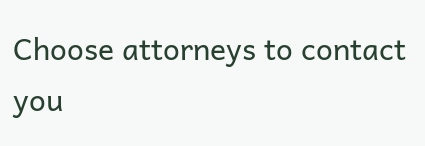Choose attorneys to contact you